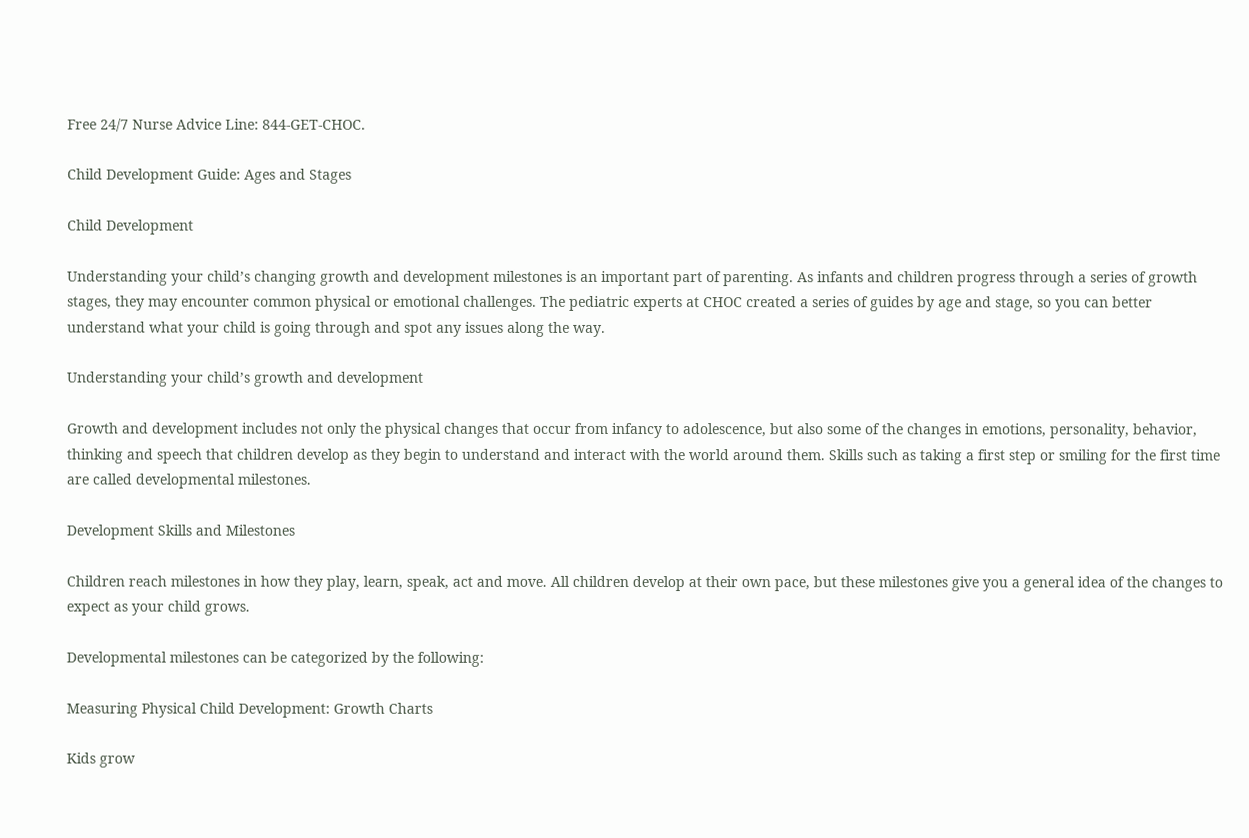Free 24/7 Nurse Advice Line: 844-GET-CHOC.

Child Development Guide: Ages and Stages

Child Development

Understanding your child’s changing growth and development milestones is an important part of parenting. As infants and children progress through a series of growth stages, they may encounter common physical or emotional challenges. The pediatric experts at CHOC created a series of guides by age and stage, so you can better understand what your child is going through and spot any issues along the way.

Understanding your child’s growth and development

Growth and development includes not only the physical changes that occur from infancy to adolescence, but also some of the changes in emotions, personality, behavior, thinking and speech that children develop as they begin to understand and interact with the world around them. Skills such as taking a first step or smiling for the first time are called developmental milestones.

Development Skills and Milestones

Children reach milestones in how they play, learn, speak, act and move. All children develop at their own pace, but these milestones give you a general idea of the changes to expect as your child grows.

Developmental milestones can be categorized by the following:

Measuring Physical Child Development: Growth Charts

Kids grow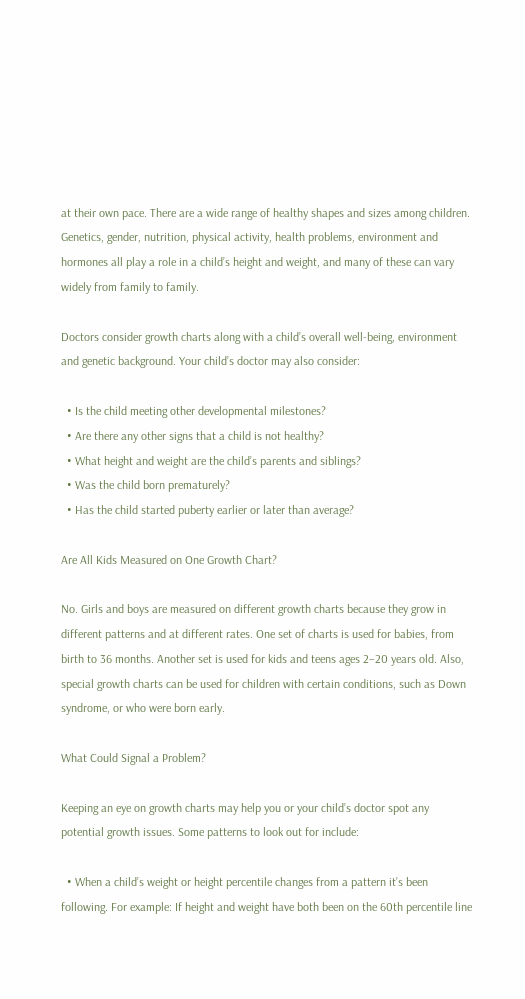at their own pace. There are a wide range of healthy shapes and sizes among children. Genetics, gender, nutrition, physical activity, health problems, environment and hormones all play a role in a child’s height and weight, and many of these can vary widely from family to family.

Doctors consider growth charts along with a child’s overall well-being, environment and genetic background. Your child’s doctor may also consider:

  • Is the child meeting other developmental milestones?
  • Are there any other signs that a child is not healthy?
  • What height and weight are the child’s parents and siblings?
  • Was the child born prematurely?
  • Has the child started puberty earlier or later than average?

Are All Kids Measured on One Growth Chart?

No. Girls and boys are measured on different growth charts because they grow in different patterns and at different rates. One set of charts is used for babies, from birth to 36 months. Another set is used for kids and teens ages 2–20 years old. Also, special growth charts can be used for children with certain conditions, such as Down syndrome, or who were born early.

What Could Signal a Problem?

Keeping an eye on growth charts may help you or your child’s doctor spot any potential growth issues. Some patterns to look out for include:

  • When a child’s weight or height percentile changes from a pattern it’s been following. For example: If height and weight have both been on the 60th percentile line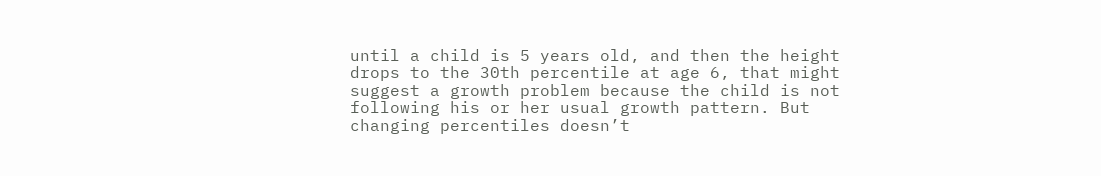until a child is 5 years old, and then the height drops to the 30th percentile at age 6, that might suggest a growth problem because the child is not following his or her usual growth pattern. But changing percentiles doesn’t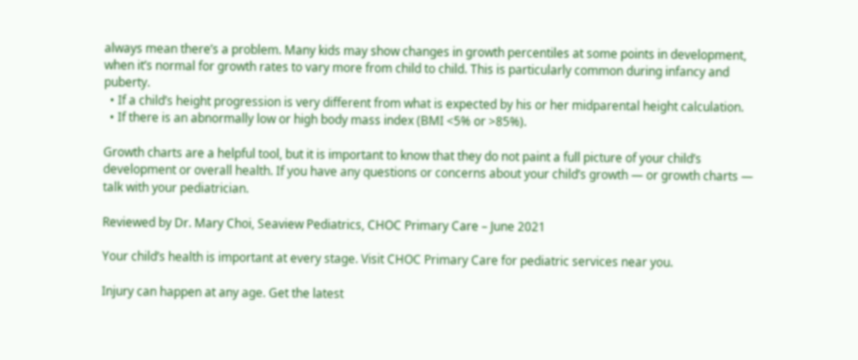always mean there’s a problem. Many kids may show changes in growth percentiles at some points in development, when it’s normal for growth rates to vary more from child to child. This is particularly common during infancy and puberty.
  • If a child’s height progression is very different from what is expected by his or her midparental height calculation.
  • If there is an abnormally low or high body mass index (BMI <5% or >85%).

Growth charts are a helpful tool, but it is important to know that they do not paint a full picture of your child’s development or overall health. If you have any questions or concerns about your child’s growth — or growth charts — talk with your pediatrician.

Reviewed by Dr. Mary Choi, Seaview Pediatrics, CHOC Primary Care – June 2021

Your child’s health is important at every stage. Visit CHOC Primary Care for pediatric services near you.

Injury can happen at any age. Get the latest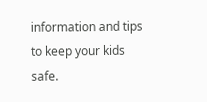information and tips to keep your kids safe.